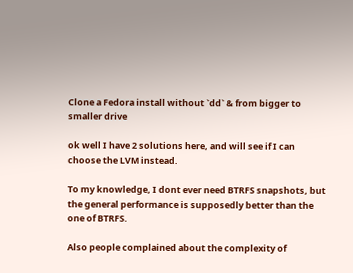Clone a Fedora install without `dd` & from bigger to smaller drive

ok well I have 2 solutions here, and will see if I can choose the LVM instead.

To my knowledge, I dont ever need BTRFS snapshots, but the general performance is supposedly better than the one of BTRFS.

Also people complained about the complexity of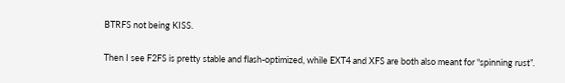BTRFS not being KISS.

Then I see F2FS is pretty stable and flash-optimized, while EXT4 and XFS are both also meant for “spinning rust”.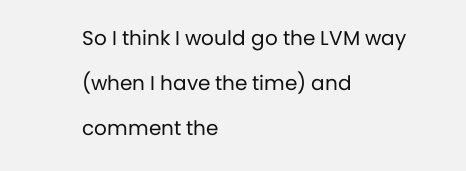So I think I would go the LVM way (when I have the time) and comment the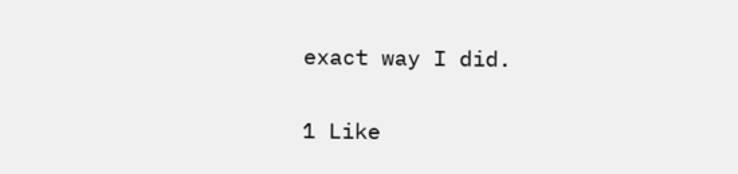exact way I did.

1 Like